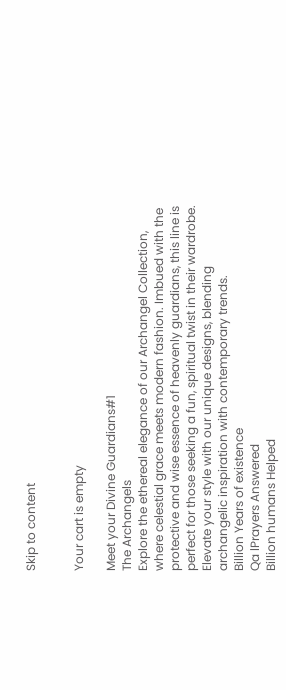Skip to content


Your cart is empty

Meet your Divine Guardians#1
The Archangels
Explore the ethereal elegance of our Archangel Collection, where celestial grace meets modern fashion. Imbued with the protective and wise essence of heavenly guardians, this line is perfect for those seeking a fun, spiritual twist in their wardrobe. Elevate your style with our unique designs, blending archangelic inspiration with contemporary trends.
Billion Years of existence
Qa lPrayers Answered
Billion humans Helped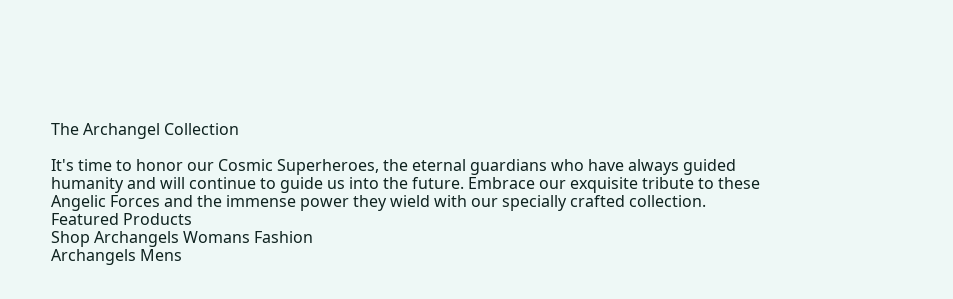The Archangel Collection

It's time to honor our Cosmic Superheroes, the eternal guardians who have always guided humanity and will continue to guide us into the future. Embrace our exquisite tribute to these Angelic Forces and the immense power they wield with our specially crafted collection.
Featured Products
Shop Archangels Womans Fashion
Archangels Mens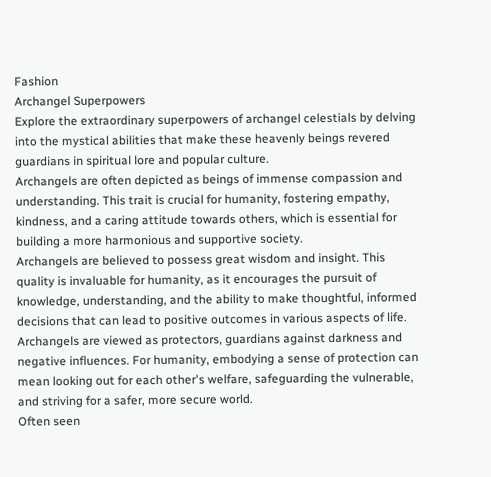Fashion
Archangel Superpowers
Explore the extraordinary superpowers of archangel celestials by delving into the mystical abilities that make these heavenly beings revered guardians in spiritual lore and popular culture.
Archangels are often depicted as beings of immense compassion and understanding. This trait is crucial for humanity, fostering empathy, kindness, and a caring attitude towards others, which is essential for building a more harmonious and supportive society.
Archangels are believed to possess great wisdom and insight. This quality is invaluable for humanity, as it encourages the pursuit of knowledge, understanding, and the ability to make thoughtful, informed decisions that can lead to positive outcomes in various aspects of life.
Archangels are viewed as protectors, guardians against darkness and negative influences. For humanity, embodying a sense of protection can mean looking out for each other's welfare, safeguarding the vulnerable, and striving for a safer, more secure world.
Often seen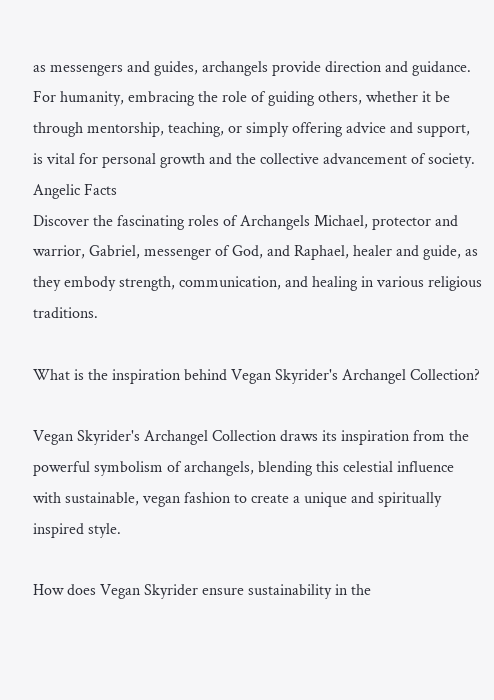as messengers and guides, archangels provide direction and guidance. For humanity, embracing the role of guiding others, whether it be through mentorship, teaching, or simply offering advice and support, is vital for personal growth and the collective advancement of society.
Angelic Facts
Discover the fascinating roles of Archangels Michael, protector and warrior, Gabriel, messenger of God, and Raphael, healer and guide, as they embody strength, communication, and healing in various religious traditions.

What is the inspiration behind Vegan Skyrider's Archangel Collection?

Vegan Skyrider's Archangel Collection draws its inspiration from the powerful symbolism of archangels, blending this celestial influence with sustainable, vegan fashion to create a unique and spiritually inspired style.

How does Vegan Skyrider ensure sustainability in the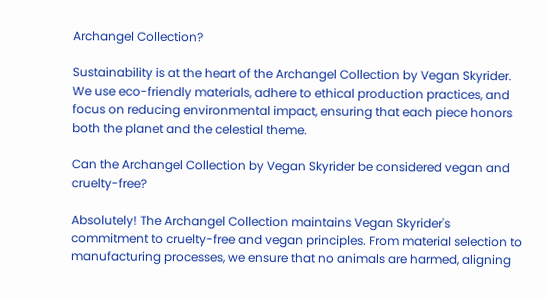Archangel Collection?

Sustainability is at the heart of the Archangel Collection by Vegan Skyrider. We use eco-friendly materials, adhere to ethical production practices, and focus on reducing environmental impact, ensuring that each piece honors both the planet and the celestial theme.

Can the Archangel Collection by Vegan Skyrider be considered vegan and cruelty-free?

Absolutely! The Archangel Collection maintains Vegan Skyrider's commitment to cruelty-free and vegan principles. From material selection to manufacturing processes, we ensure that no animals are harmed, aligning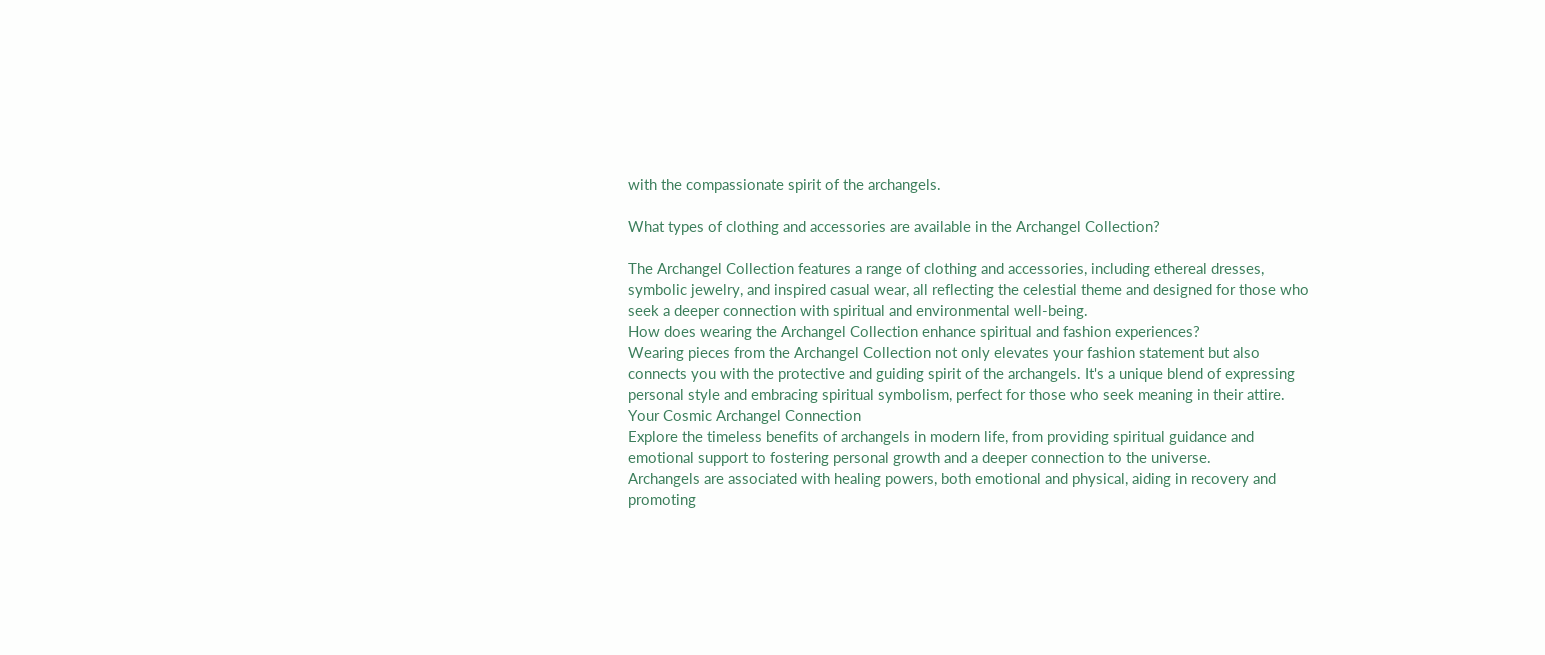with the compassionate spirit of the archangels.

What types of clothing and accessories are available in the Archangel Collection?

The Archangel Collection features a range of clothing and accessories, including ethereal dresses, symbolic jewelry, and inspired casual wear, all reflecting the celestial theme and designed for those who seek a deeper connection with spiritual and environmental well-being.
How does wearing the Archangel Collection enhance spiritual and fashion experiences?
Wearing pieces from the Archangel Collection not only elevates your fashion statement but also connects you with the protective and guiding spirit of the archangels. It's a unique blend of expressing personal style and embracing spiritual symbolism, perfect for those who seek meaning in their attire.
Your Cosmic Archangel Connection
Explore the timeless benefits of archangels in modern life, from providing spiritual guidance and emotional support to fostering personal growth and a deeper connection to the universe.
Archangels are associated with healing powers, both emotional and physical, aiding in recovery and promoting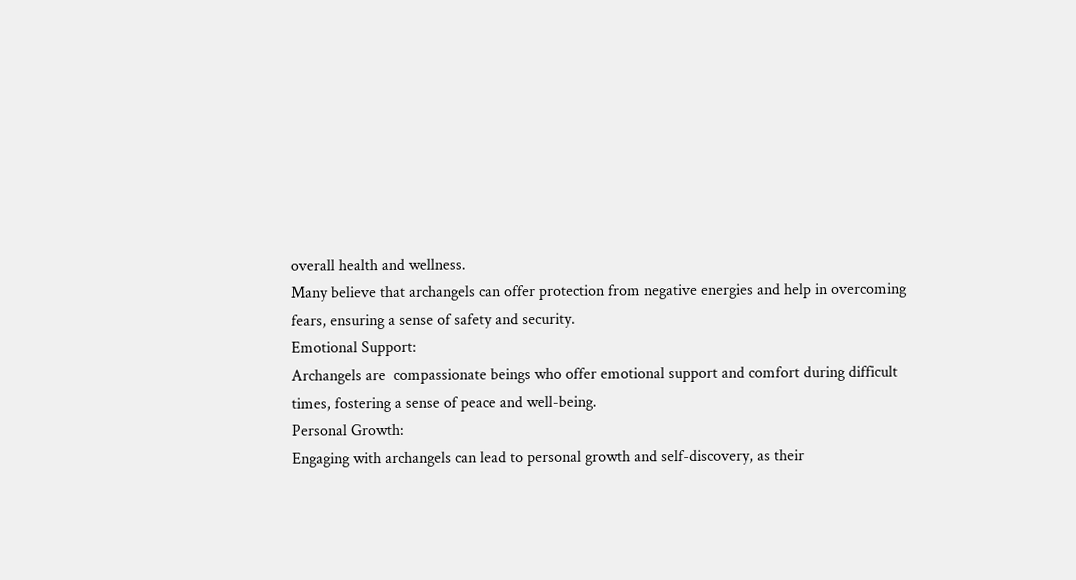overall health and wellness.
Many believe that archangels can offer protection from negative energies and help in overcoming fears, ensuring a sense of safety and security.
Emotional Support:
Archangels are  compassionate beings who offer emotional support and comfort during difficult times, fostering a sense of peace and well-being.
Personal Growth:
Engaging with archangels can lead to personal growth and self-discovery, as their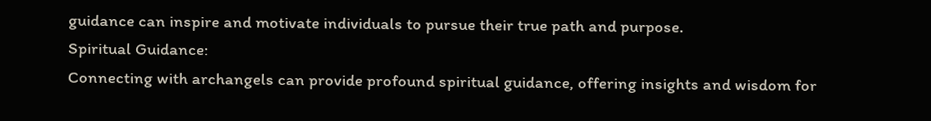guidance can inspire and motivate individuals to pursue their true path and purpose.
Spiritual Guidance:
Connecting with archangels can provide profound spiritual guidance, offering insights and wisdom for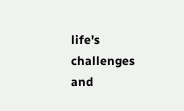life's challenges and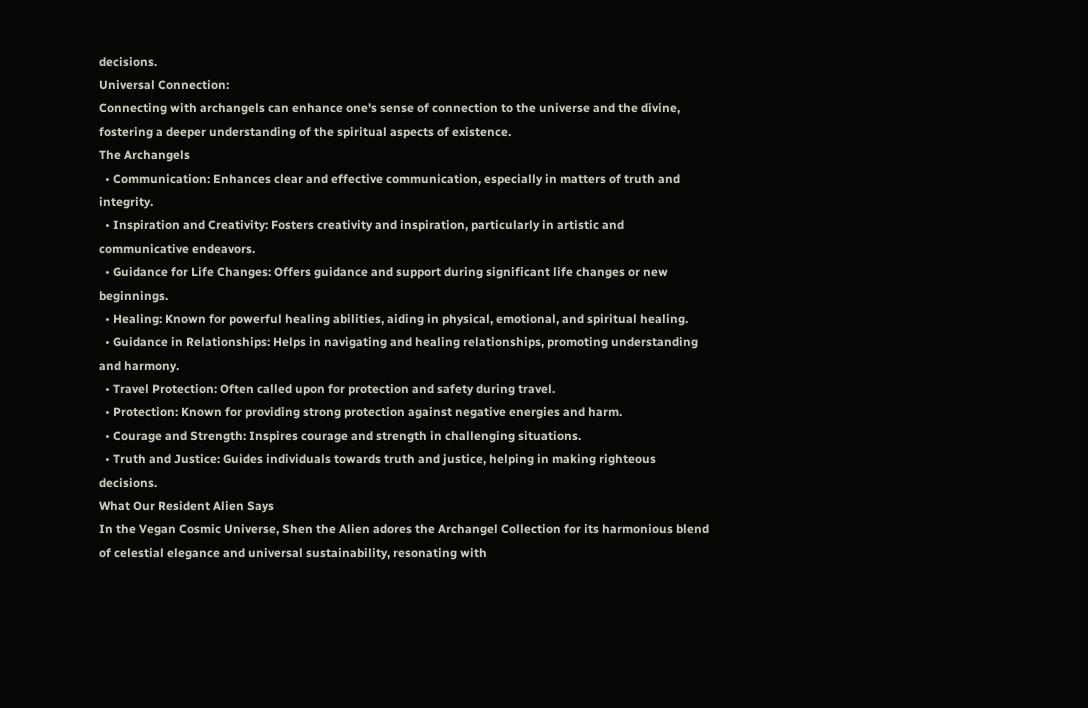decisions.
Universal Connection:
Connecting with archangels can enhance one's sense of connection to the universe and the divine, fostering a deeper understanding of the spiritual aspects of existence.
The Archangels
  • Communication: Enhances clear and effective communication, especially in matters of truth and integrity.
  • Inspiration and Creativity: Fosters creativity and inspiration, particularly in artistic and communicative endeavors.
  • Guidance for Life Changes: Offers guidance and support during significant life changes or new beginnings.
  • Healing: Known for powerful healing abilities, aiding in physical, emotional, and spiritual healing.
  • Guidance in Relationships: Helps in navigating and healing relationships, promoting understanding and harmony.
  • Travel Protection: Often called upon for protection and safety during travel.
  • Protection: Known for providing strong protection against negative energies and harm.
  • Courage and Strength: Inspires courage and strength in challenging situations.
  • Truth and Justice: Guides individuals towards truth and justice, helping in making righteous decisions.
What Our Resident Alien Says
In the Vegan Cosmic Universe, Shen the Alien adores the Archangel Collection for its harmonious blend of celestial elegance and universal sustainability, resonating with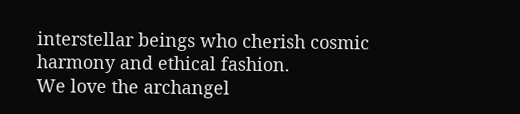interstellar beings who cherish cosmic harmony and ethical fashion.
We love the archangel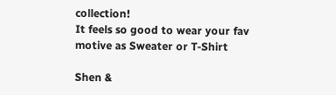collection!
It feels so good to wear your fav motive as Sweater or T-Shirt

Shen &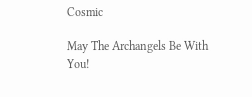Cosmic

May The Archangels Be With You!